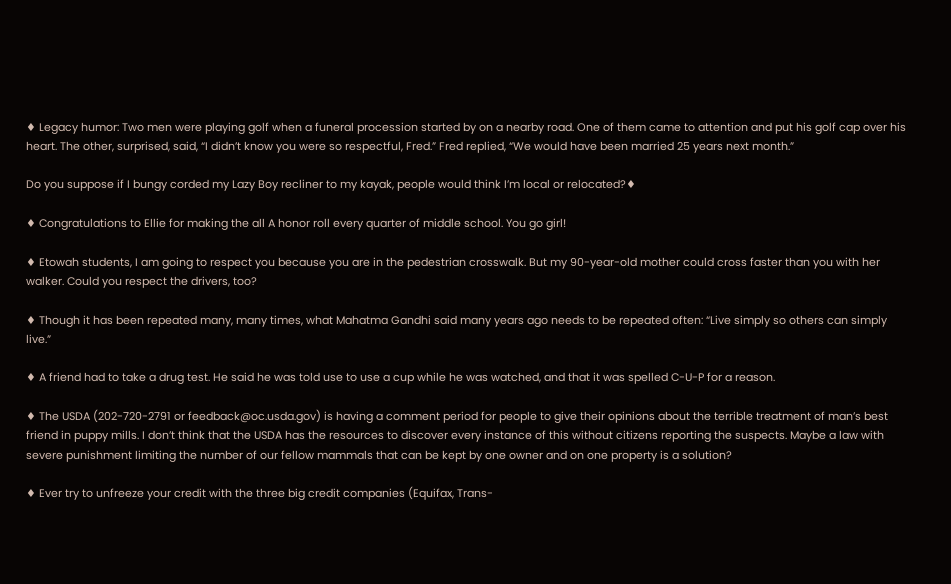♦ Legacy humor: Two men were playing golf when a funeral procession started by on a nearby road. One of them came to attention and put his golf cap over his heart. The other, surprised, said, “I didn’t know you were so respectful, Fred.” Fred replied, “We would have been married 25 years next month.”

Do you suppose if I bungy corded my Lazy Boy recliner to my kayak, people would think I’m local or relocated?♦

♦ Congratulations to Ellie for making the all A honor roll every quarter of middle school. You go girl!

♦ Etowah students, I am going to respect you because you are in the pedestrian crosswalk. But my 90-year-old mother could cross faster than you with her walker. Could you respect the drivers, too?

♦ Though it has been repeated many, many times, what Mahatma Gandhi said many years ago needs to be repeated often: “Live simply so others can simply live.”

♦ A friend had to take a drug test. He said he was told use to use a cup while he was watched, and that it was spelled C-U-P for a reason.

♦ The USDA (202-720-2791 or feedback@oc.usda.gov) is having a comment period for people to give their opinions about the terrible treatment of man’s best friend in puppy mills. I don’t think that the USDA has the resources to discover every instance of this without citizens reporting the suspects. Maybe a law with severe punishment limiting the number of our fellow mammals that can be kept by one owner and on one property is a solution?

♦ Ever try to unfreeze your credit with the three big credit companies (Equifax, Trans-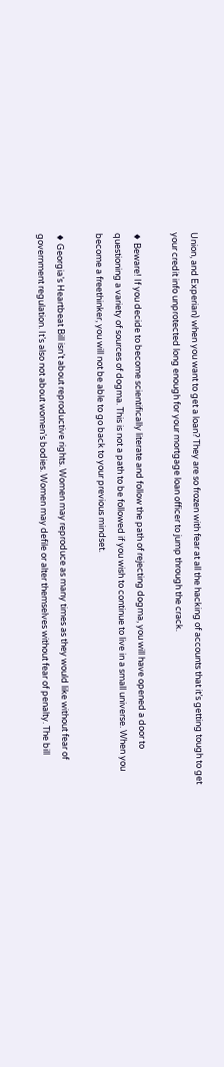Union, and Experian) when you want to get a loan? They are so frozen with fear at all the hacking of accounts that it’s getting tough to get your credit info unprotected long enough for your mortgage loan officer to jump through the crack.

♦ Beware! If you decide to become scientifically literate and follow the path of rejecting dogma, you will have opened a door to questioning a variety of sources of dogma. This is not a path to be followed if you wish to continue to live in a small universe. When you become a freethinker, you will not be able to go back to your previous mindset.

♦ Georgia’s Heartbeat Bill isn’t about reproductive rights. Women may reproduce as many times as they would like without fear of government regulation. It’s also not about women’s bodies. Women may defile or alter themselves without fear of penalty. The bill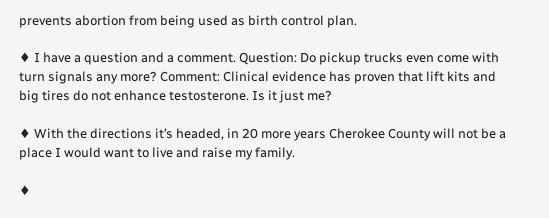prevents abortion from being used as birth control plan.

♦ I have a question and a comment. Question: Do pickup trucks even come with turn signals any more? Comment: Clinical evidence has proven that lift kits and big tires do not enhance testosterone. Is it just me?

♦ With the directions it’s headed, in 20 more years Cherokee County will not be a place I would want to live and raise my family.

♦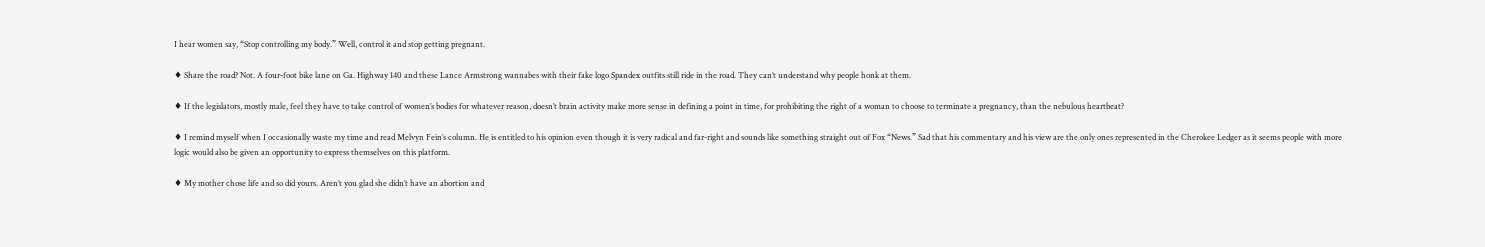I hear women say, “Stop controlling my body.” Well, control it and stop getting pregnant.

♦ Share the road? Not. A four-foot bike lane on Ga. Highway 140 and these Lance Armstrong wannabes with their fake logo Spandex outfits still ride in the road. They can’t understand why people honk at them.

♦ If the legislators, mostly male, feel they have to take control of women’s bodies for whatever reason, doesn’t brain activity make more sense in defining a point in time, for prohibiting the right of a woman to choose to terminate a pregnancy, than the nebulous heartbeat?

♦ I remind myself when I occasionally waste my time and read Melvyn Fein’s column. He is entitled to his opinion even though it is very radical and far-right and sounds like something straight out of Fox “News.” Sad that his commentary and his view are the only ones represented in the Cherokee Ledger as it seems people with more logic would also be given an opportunity to express themselves on this platform.

♦ My mother chose life and so did yours. Aren’t you glad she didn’t have an abortion and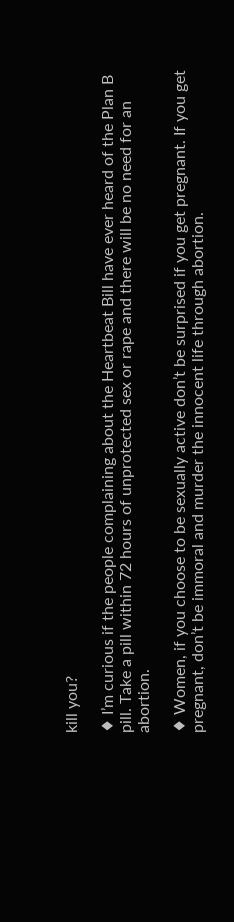kill you?

♦ I’m curious if the people complaining about the Heartbeat Bill have ever heard of the Plan B pill. Take a pill within 72 hours of unprotected sex or rape and there will be no need for an abortion.

♦ Women, if you choose to be sexually active don’t be surprised if you get pregnant. If you get pregnant, don’t be immoral and murder the innocent life through abortion.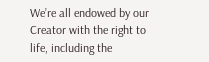We’re all endowed by our Creator with the right to life, including the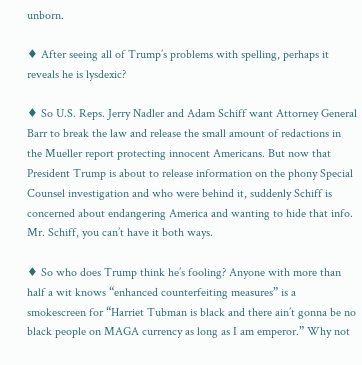unborn.

♦ After seeing all of Trump’s problems with spelling, perhaps it reveals he is lysdexic?

♦ So U.S. Reps. Jerry Nadler and Adam Schiff want Attorney General Barr to break the law and release the small amount of redactions in the Mueller report protecting innocent Americans. But now that President Trump is about to release information on the phony Special Counsel investigation and who were behind it, suddenly Schiff is concerned about endangering America and wanting to hide that info. Mr. Schiff, you can’t have it both ways.

♦ So who does Trump think he’s fooling? Anyone with more than half a wit knows “enhanced counterfeiting measures” is a smokescreen for “Harriet Tubman is black and there ain’t gonna be no black people on MAGA currency as long as I am emperor.” Why not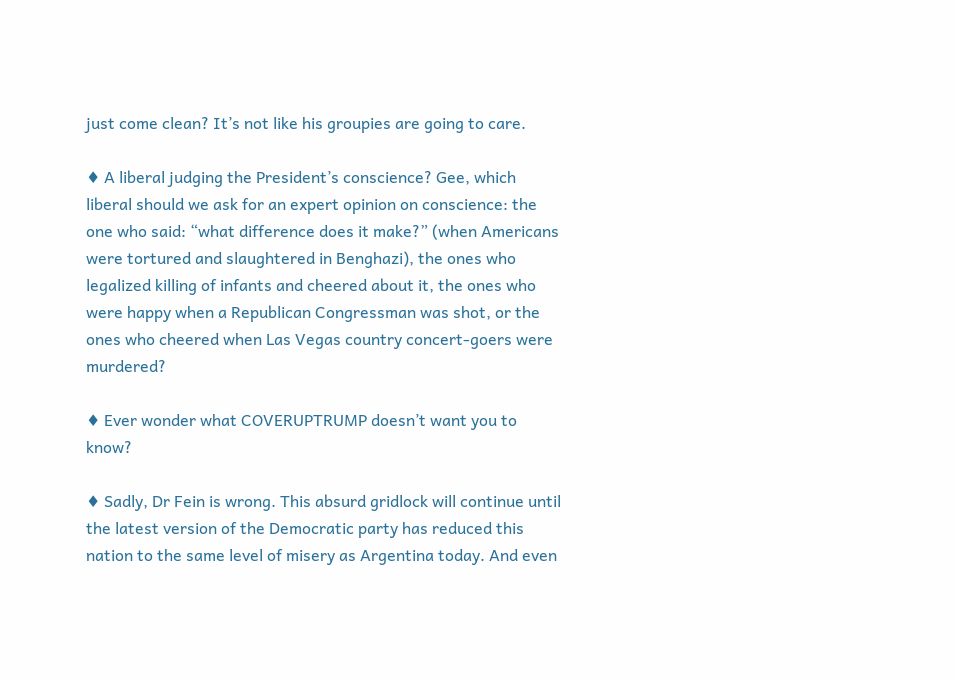just come clean? It’s not like his groupies are going to care.

♦ A liberal judging the President’s conscience? Gee, which liberal should we ask for an expert opinion on conscience: the one who said: “what difference does it make?” (when Americans were tortured and slaughtered in Benghazi), the ones who legalized killing of infants and cheered about it, the ones who were happy when a Republican Congressman was shot, or the ones who cheered when Las Vegas country concert-goers were murdered?

♦ Ever wonder what COVERUPTRUMP doesn’t want you to know?

♦ Sadly, Dr Fein is wrong. This absurd gridlock will continue until the latest version of the Democratic party has reduced this nation to the same level of misery as Argentina today. And even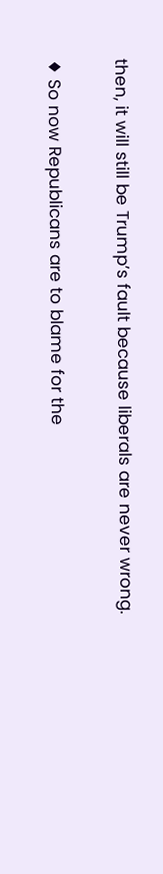then, it will still be Trump’s fault because liberals are never wrong.

♦ So now Republicans are to blame for the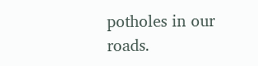potholes in our roads.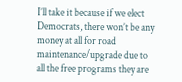I’ll take it because if we elect Democrats, there won’t be any money at all for road maintenance/upgrade due to all the free programs they are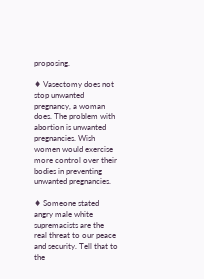proposing.

♦ Vasectomy does not stop unwanted pregnancy, a woman does. The problem with abortion is unwanted pregnancies. Wish women would exercise more control over their bodies in preventing unwanted pregnancies.

♦ Someone stated angry male white supremacists are the real threat to our peace and security. Tell that to the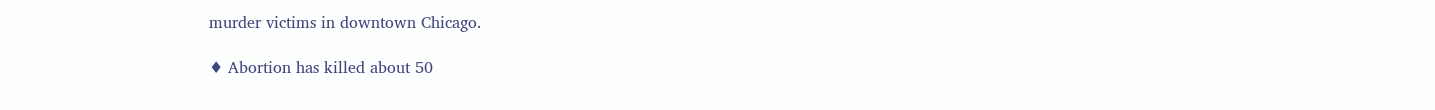murder victims in downtown Chicago.

♦ Abortion has killed about 50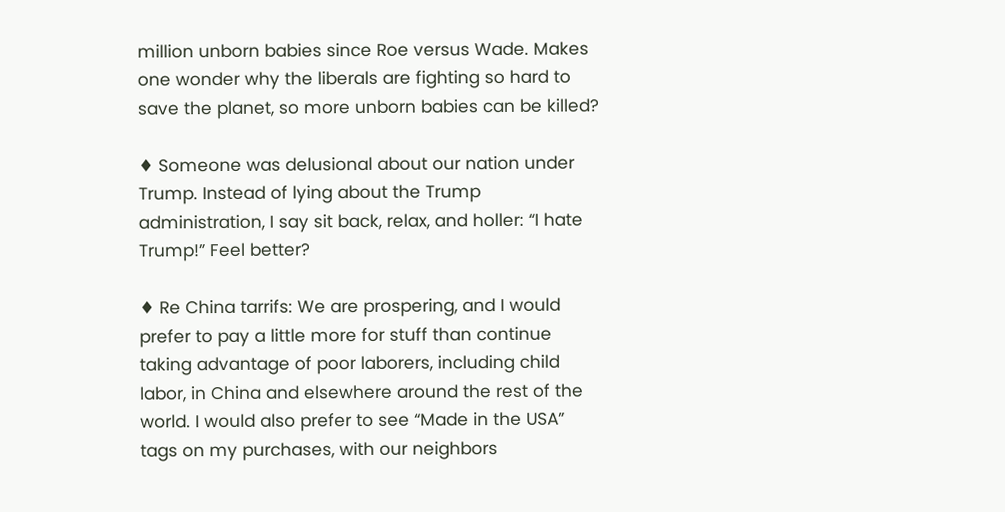million unborn babies since Roe versus Wade. Makes one wonder why the liberals are fighting so hard to save the planet, so more unborn babies can be killed?

♦ Someone was delusional about our nation under Trump. Instead of lying about the Trump administration, I say sit back, relax, and holler: “I hate Trump!” Feel better?

♦ Re China tarrifs: We are prospering, and I would prefer to pay a little more for stuff than continue taking advantage of poor laborers, including child labor, in China and elsewhere around the rest of the world. I would also prefer to see “Made in the USA” tags on my purchases, with our neighbors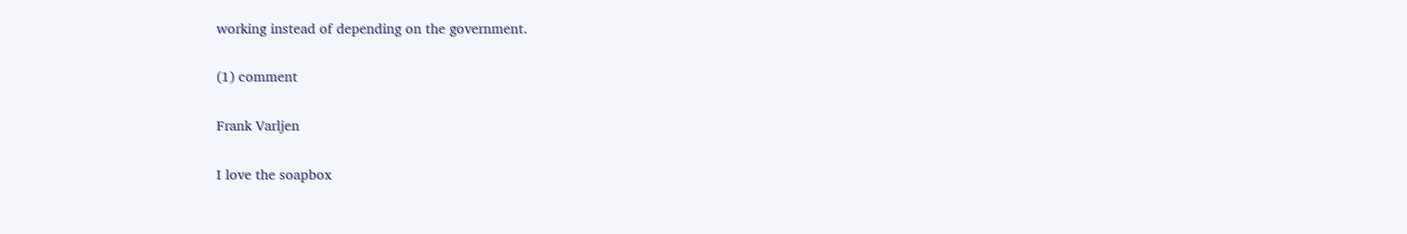working instead of depending on the government.

(1) comment

Frank Varljen

I love the soapbox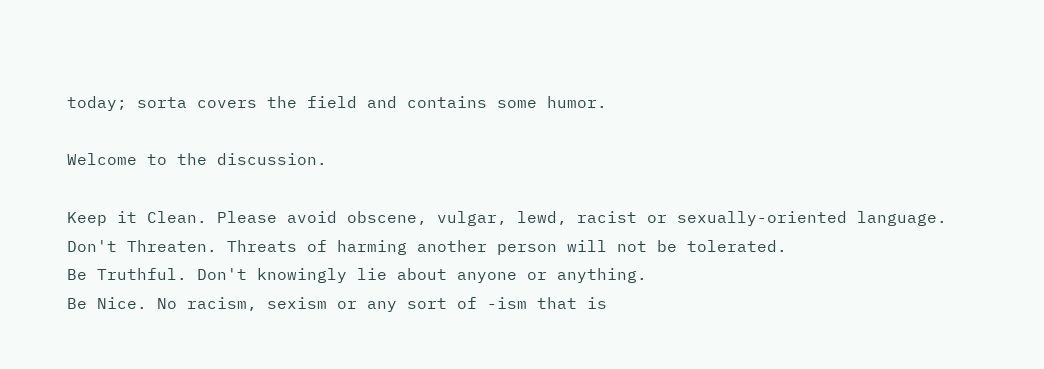today; sorta covers the field and contains some humor.

Welcome to the discussion.

Keep it Clean. Please avoid obscene, vulgar, lewd, racist or sexually-oriented language.
Don't Threaten. Threats of harming another person will not be tolerated.
Be Truthful. Don't knowingly lie about anyone or anything.
Be Nice. No racism, sexism or any sort of -ism that is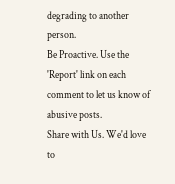degrading to another person.
Be Proactive. Use the 'Report' link on each comment to let us know of abusive posts.
Share with Us. We'd love to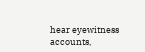hear eyewitness accounts,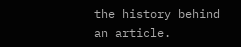the history behind an article.